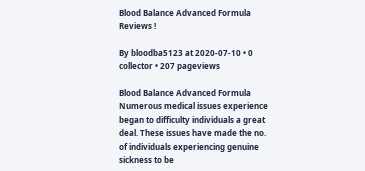Blood Balance Advanced Formula Reviews !

By bloodba5123 at 2020-07-10 • 0 collector • 207 pageviews

Blood Balance Advanced Formula Numerous medical issues experience began to difficulty individuals a great deal. These issues have made the no. of individuals experiencing genuine sickness to be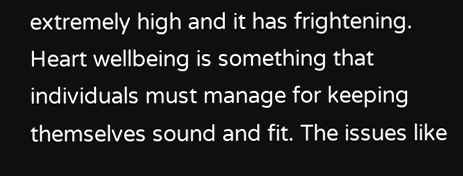extremely high and it has frightening. Heart wellbeing is something that individuals must manage for keeping themselves sound and fit. The issues like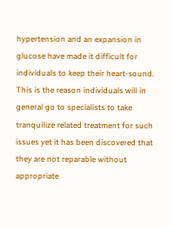hypertension and an expansion in glucose have made it difficult for individuals to keep their heart-sound. This is the reason individuals will in general go to specialists to take tranquilize related treatment for such issues yet it has been discovered that they are not reparable without appropriate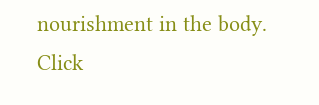nourishment in the body. Click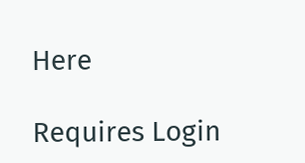Here

Requires Login